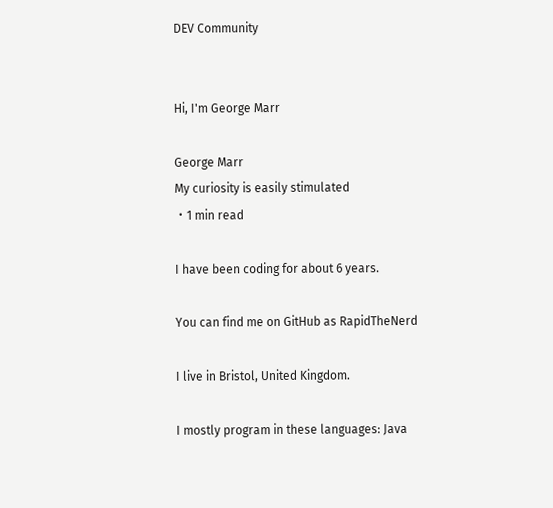DEV Community


Hi, I'm George Marr

George Marr
My curiosity is easily stimulated
・1 min read

I have been coding for about 6 years.

You can find me on GitHub as RapidTheNerd

I live in Bristol, United Kingdom.

I mostly program in these languages: Java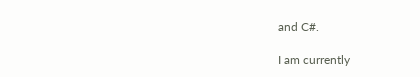and C#.

I am currently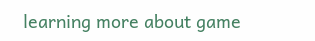learning more about game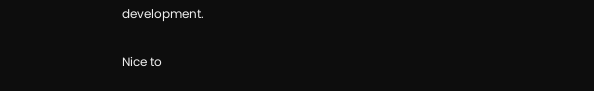development.

Nice to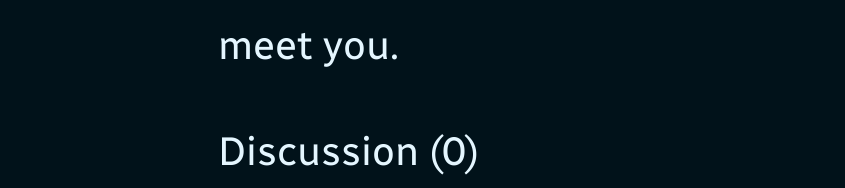meet you.

Discussion (0)